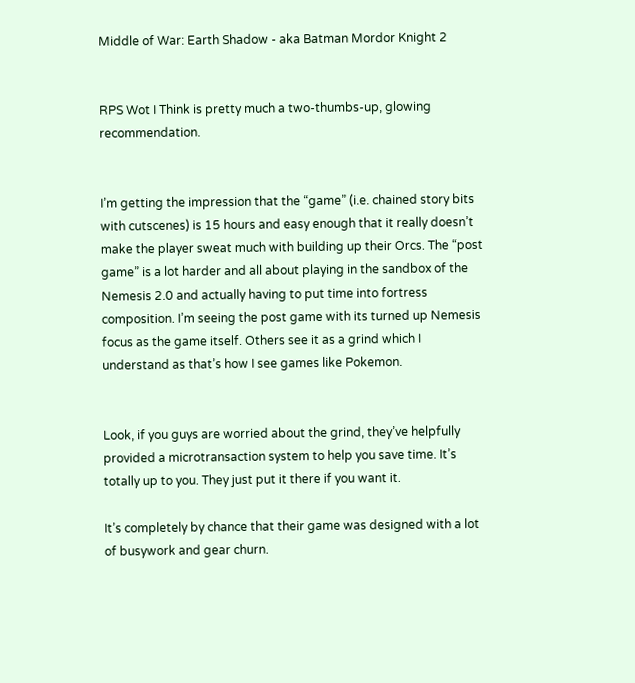Middle of War: Earth Shadow - aka Batman Mordor Knight 2


RPS Wot I Think is pretty much a two-thumbs-up, glowing recommendation.


I’m getting the impression that the “game” (i.e. chained story bits with cutscenes) is 15 hours and easy enough that it really doesn’t make the player sweat much with building up their Orcs. The “post game” is a lot harder and all about playing in the sandbox of the Nemesis 2.0 and actually having to put time into fortress composition. I’m seeing the post game with its turned up Nemesis focus as the game itself. Others see it as a grind which I understand as that’s how I see games like Pokemon.


Look, if you guys are worried about the grind, they’ve helpfully provided a microtransaction system to help you save time. It’s totally up to you. They just put it there if you want it.

It’s completely by chance that their game was designed with a lot of busywork and gear churn.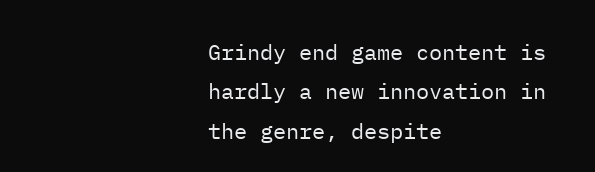Grindy end game content is hardly a new innovation in the genre, despite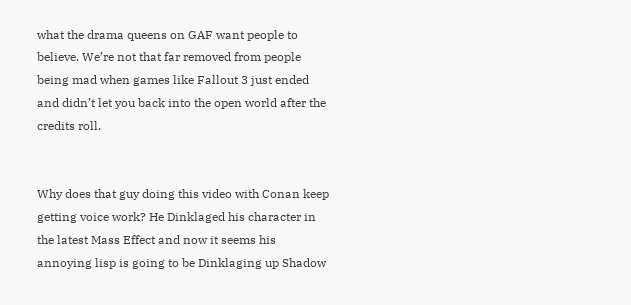what the drama queens on GAF want people to believe. We’re not that far removed from people being mad when games like Fallout 3 just ended and didn’t let you back into the open world after the credits roll.


Why does that guy doing this video with Conan keep getting voice work? He Dinklaged his character in the latest Mass Effect and now it seems his annoying lisp is going to be Dinklaging up Shadow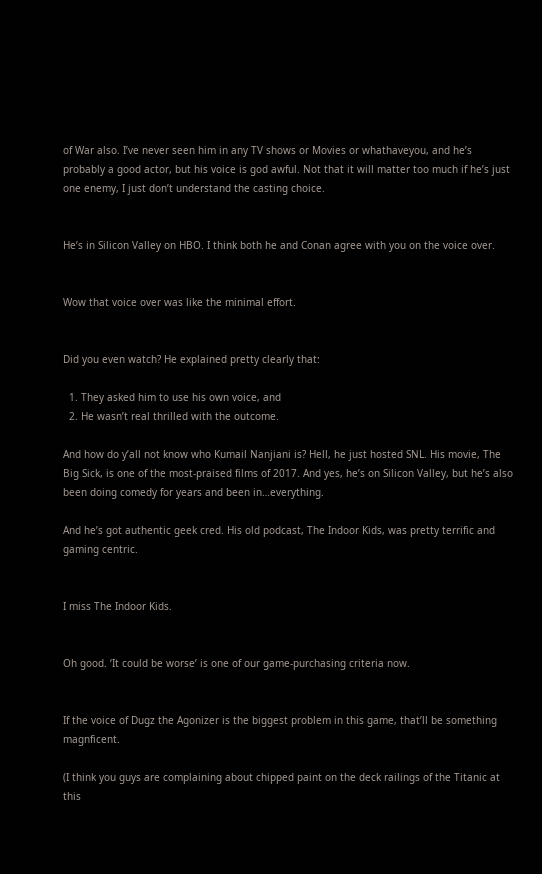of War also. I’ve never seen him in any TV shows or Movies or whathaveyou, and he’s probably a good actor, but his voice is god awful. Not that it will matter too much if he’s just one enemy, I just don’t understand the casting choice.


He’s in Silicon Valley on HBO. I think both he and Conan agree with you on the voice over.


Wow that voice over was like the minimal effort.


Did you even watch? He explained pretty clearly that:

  1. They asked him to use his own voice, and
  2. He wasn’t real thrilled with the outcome.

And how do y’all not know who Kumail Nanjiani is? Hell, he just hosted SNL. His movie, The Big Sick, is one of the most-praised films of 2017. And yes, he’s on Silicon Valley, but he’s also been doing comedy for years and been in…everything.

And he’s got authentic geek cred. His old podcast, The Indoor Kids, was pretty terrific and gaming centric.


I miss The Indoor Kids.


Oh good. ‘It could be worse’ is one of our game-purchasing criteria now.


If the voice of Dugz the Agonizer is the biggest problem in this game, that’ll be something magnficent.

(I think you guys are complaining about chipped paint on the deck railings of the Titanic at this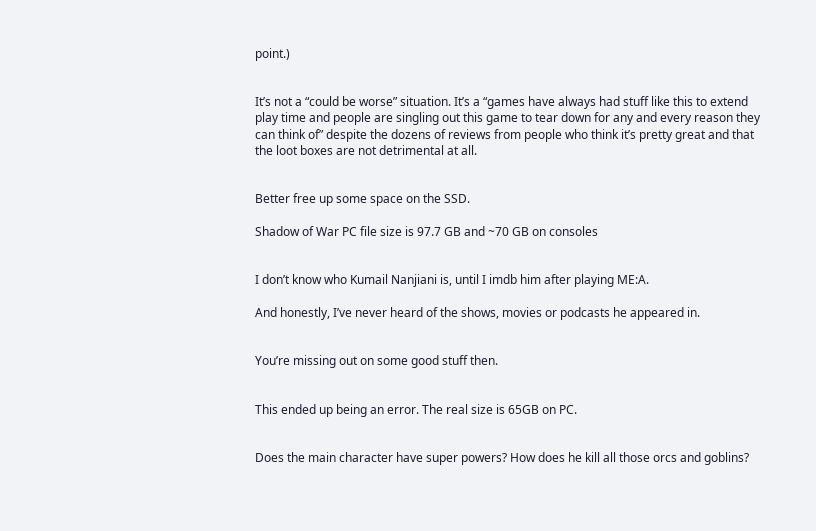point.)


It’s not a “could be worse” situation. It’s a “games have always had stuff like this to extend play time and people are singling out this game to tear down for any and every reason they can think of” despite the dozens of reviews from people who think it’s pretty great and that the loot boxes are not detrimental at all.


Better free up some space on the SSD.

Shadow of War PC file size is 97.7 GB and ~70 GB on consoles


I don’t know who Kumail Nanjiani is, until I imdb him after playing ME:A.

And honestly, I’ve never heard of the shows, movies or podcasts he appeared in.


You’re missing out on some good stuff then.


This ended up being an error. The real size is 65GB on PC.


Does the main character have super powers? How does he kill all those orcs and goblins?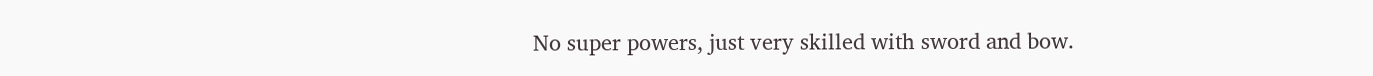No super powers, just very skilled with sword and bow.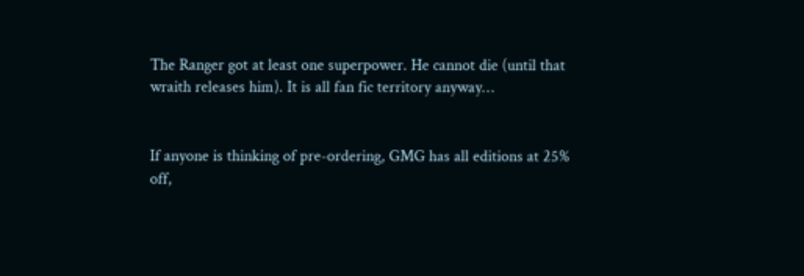The Ranger got at least one superpower. He cannot die (until that wraith releases him). It is all fan fic territory anyway…


If anyone is thinking of pre-ordering, GMG has all editions at 25% off,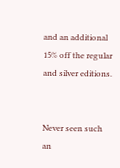and an additional 15% off the regular and silver editions.


Never seen such an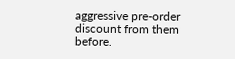aggressive pre-order discount from them before.